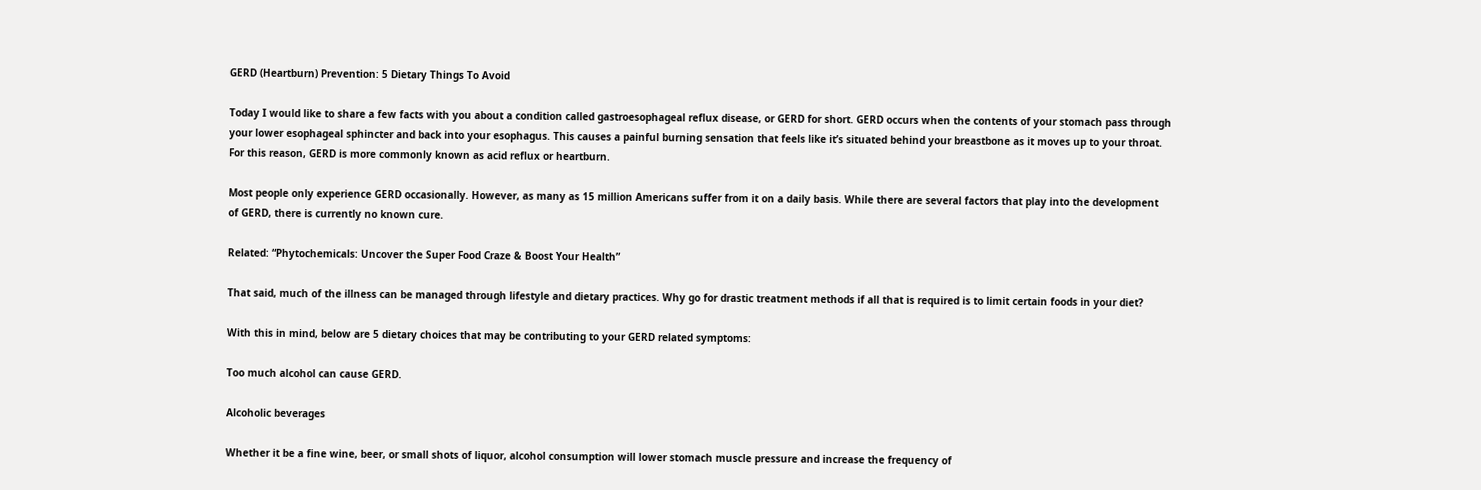GERD (Heartburn) Prevention: 5 Dietary Things To Avoid

Today I would like to share a few facts with you about a condition called gastroesophageal reflux disease, or GERD for short. GERD occurs when the contents of your stomach pass through your lower esophageal sphincter and back into your esophagus. This causes a painful burning sensation that feels like it’s situated behind your breastbone as it moves up to your throat. For this reason, GERD is more commonly known as acid reflux or heartburn.

Most people only experience GERD occasionally. However, as many as 15 million Americans suffer from it on a daily basis. While there are several factors that play into the development of GERD, there is currently no known cure.

Related: “Phytochemicals: Uncover the Super Food Craze & Boost Your Health”

That said, much of the illness can be managed through lifestyle and dietary practices. Why go for drastic treatment methods if all that is required is to limit certain foods in your diet?

With this in mind, below are 5 dietary choices that may be contributing to your GERD related symptoms:

Too much alcohol can cause GERD.

Alcoholic beverages

Whether it be a fine wine, beer, or small shots of liquor, alcohol consumption will lower stomach muscle pressure and increase the frequency of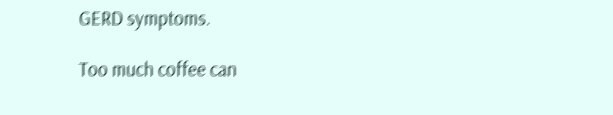GERD symptoms.

Too much coffee can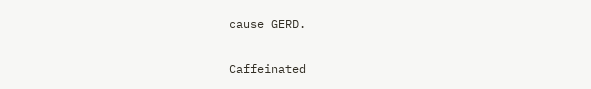cause GERD.

Caffeinated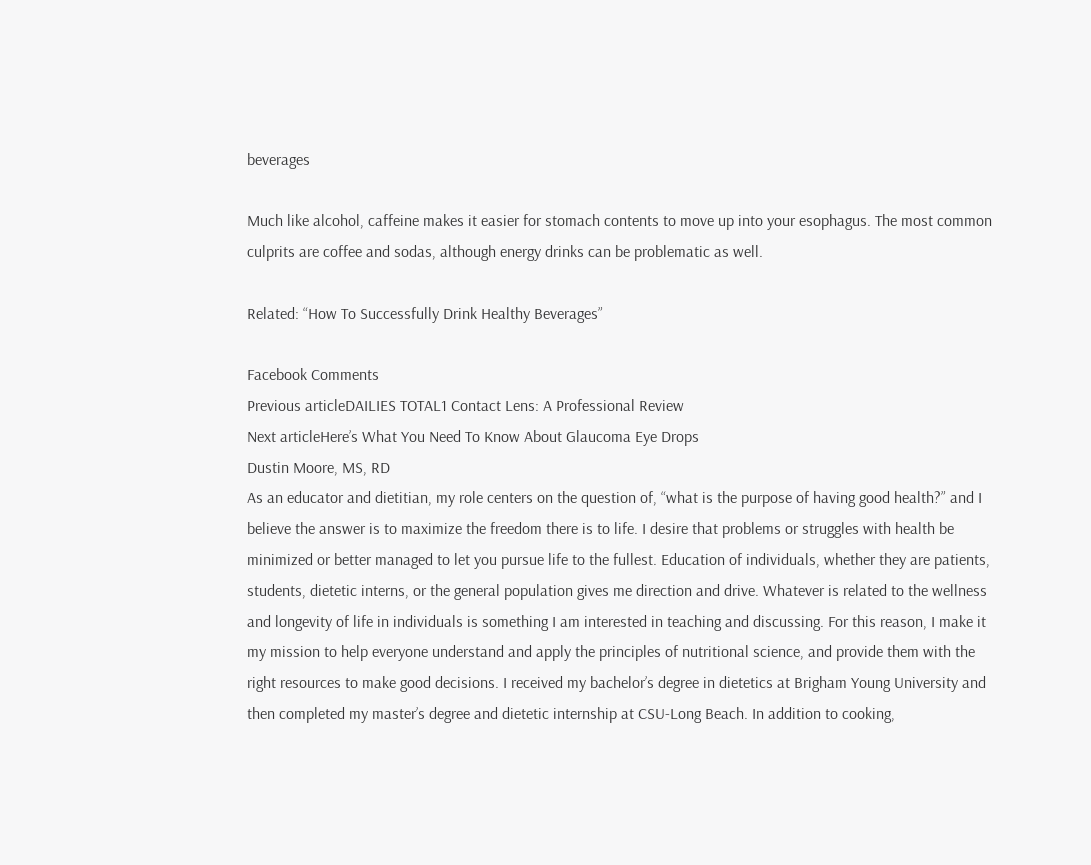beverages

Much like alcohol, caffeine makes it easier for stomach contents to move up into your esophagus. The most common culprits are coffee and sodas, although energy drinks can be problematic as well.

Related: “How To Successfully Drink Healthy Beverages”

Facebook Comments
Previous articleDAILIES TOTAL1 Contact Lens: A Professional Review
Next articleHere’s What You Need To Know About Glaucoma Eye Drops
Dustin Moore, MS, RD
As an educator and dietitian, my role centers on the question of, “what is the purpose of having good health?” and I believe the answer is to maximize the freedom there is to life. I desire that problems or struggles with health be minimized or better managed to let you pursue life to the fullest. Education of individuals, whether they are patients, students, dietetic interns, or the general population gives me direction and drive. Whatever is related to the wellness and longevity of life in individuals is something I am interested in teaching and discussing. For this reason, I make it my mission to help everyone understand and apply the principles of nutritional science, and provide them with the right resources to make good decisions. I received my bachelor’s degree in dietetics at Brigham Young University and then completed my master’s degree and dietetic internship at CSU-Long Beach. In addition to cooking,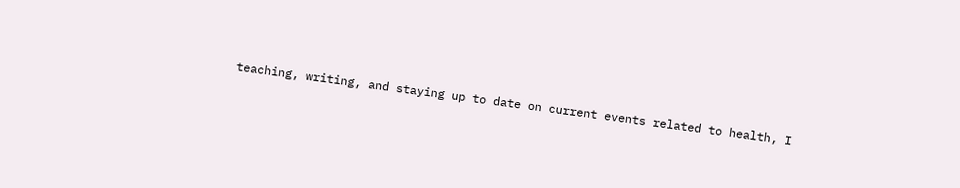teaching, writing, and staying up to date on current events related to health, I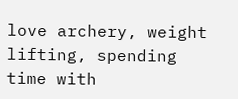love archery, weight lifting, spending time with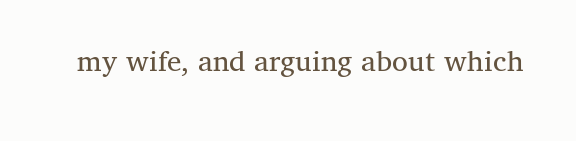my wife, and arguing about which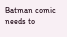Batman comic needs to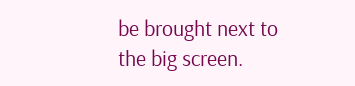be brought next to the big screen.